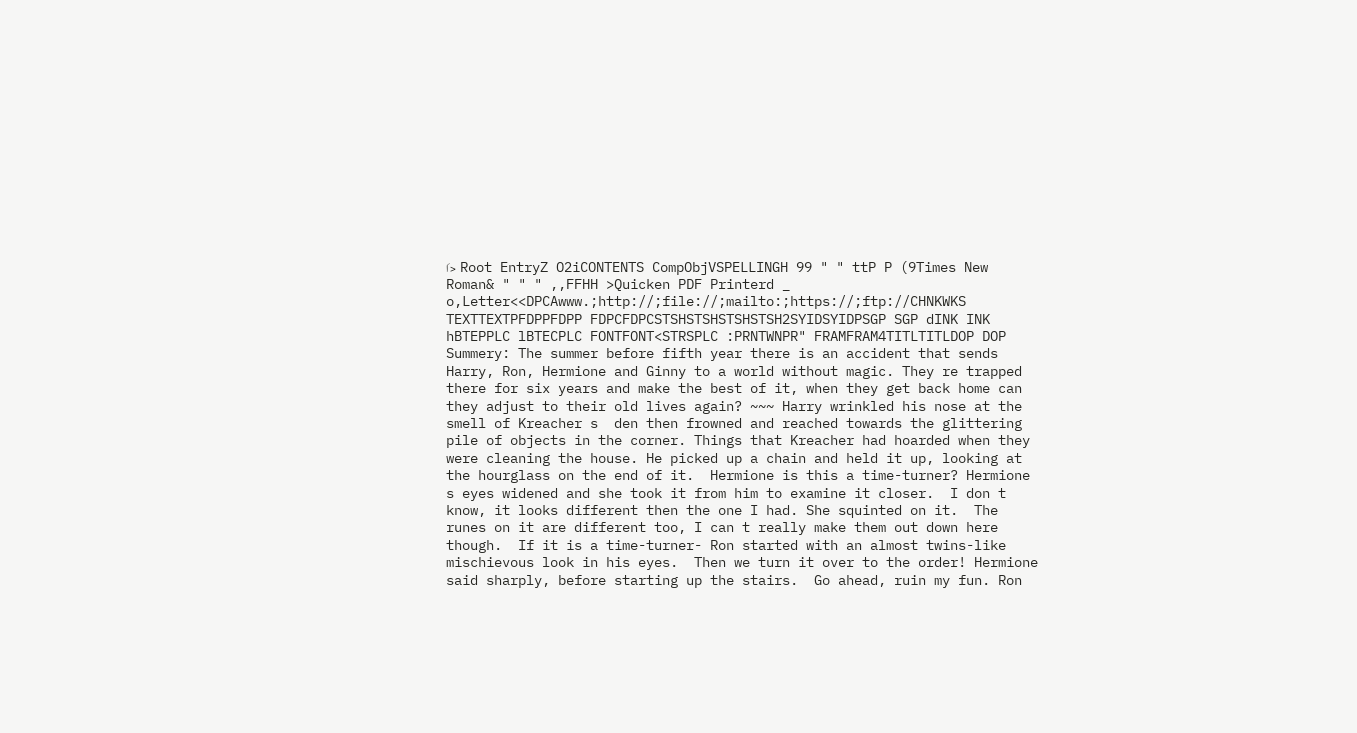ࡱ>  Root EntryZ O2iCONTENTS CompObjVSPELLINGH 99 " " ttP P (9Times New Roman& " " " ,,FFHH >Quicken PDF Printerd _ o,Letter<<DPCAwww.;http://;file://;mailto:;https://;ftp://CHNKWKS TEXTTEXTPFDPPFDPP FDPCFDPCSTSHSTSHSTSHSTSH2SYIDSYIDPSGP SGP dINK INK hBTEPPLC lBTECPLC FONTFONT<STRSPLC :PRNTWNPR" FRAMFRAM4TITLTITLDOP DOP Summery: The summer before fifth year there is an accident that sends Harry, Ron, Hermione and Ginny to a world without magic. They re trapped there for six years and make the best of it, when they get back home can they adjust to their old lives again? ~~~ Harry wrinkled his nose at the smell of Kreacher s  den then frowned and reached towards the glittering pile of objects in the corner. Things that Kreacher had hoarded when they were cleaning the house. He picked up a chain and held it up, looking at the hourglass on the end of it.  Hermione is this a time-turner? Hermione s eyes widened and she took it from him to examine it closer.  I don t know, it looks different then the one I had. She squinted on it.  The runes on it are different too, I can t really make them out down here though.  If it is a time-turner- Ron started with an almost twins-like mischievous look in his eyes.  Then we turn it over to the order! Hermione said sharply, before starting up the stairs.  Go ahead, ruin my fun. Ron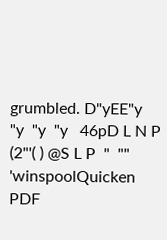grumbled. D"yEE"y  "y  "y  "y   46pD L N P (2"'( ) @S L P  "  "" 'winspoolQuicken PDF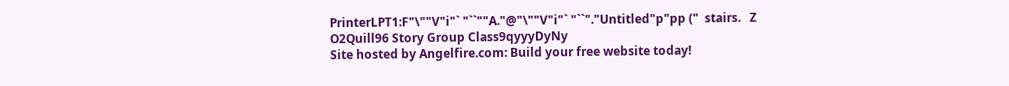PrinterLPT1:F"\""V"i"` "``""A."@"\""V"i"` "``"."Untitled"p"pp ("  stairs.   Z O2Quill96 Story Group Class9qyyyDyNy
Site hosted by Angelfire.com: Build your free website today!